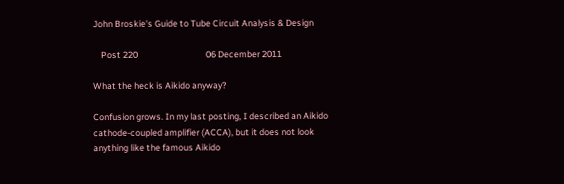John Broskie's Guide to Tube Circuit Analysis & Design

    Post 220                                  06 December 2011

What the heck is Aikido anyway?

Confusion grows. In my last posting, I described an Aikido cathode-coupled amplifier (ACCA), but it does not look anything like the famous Aikido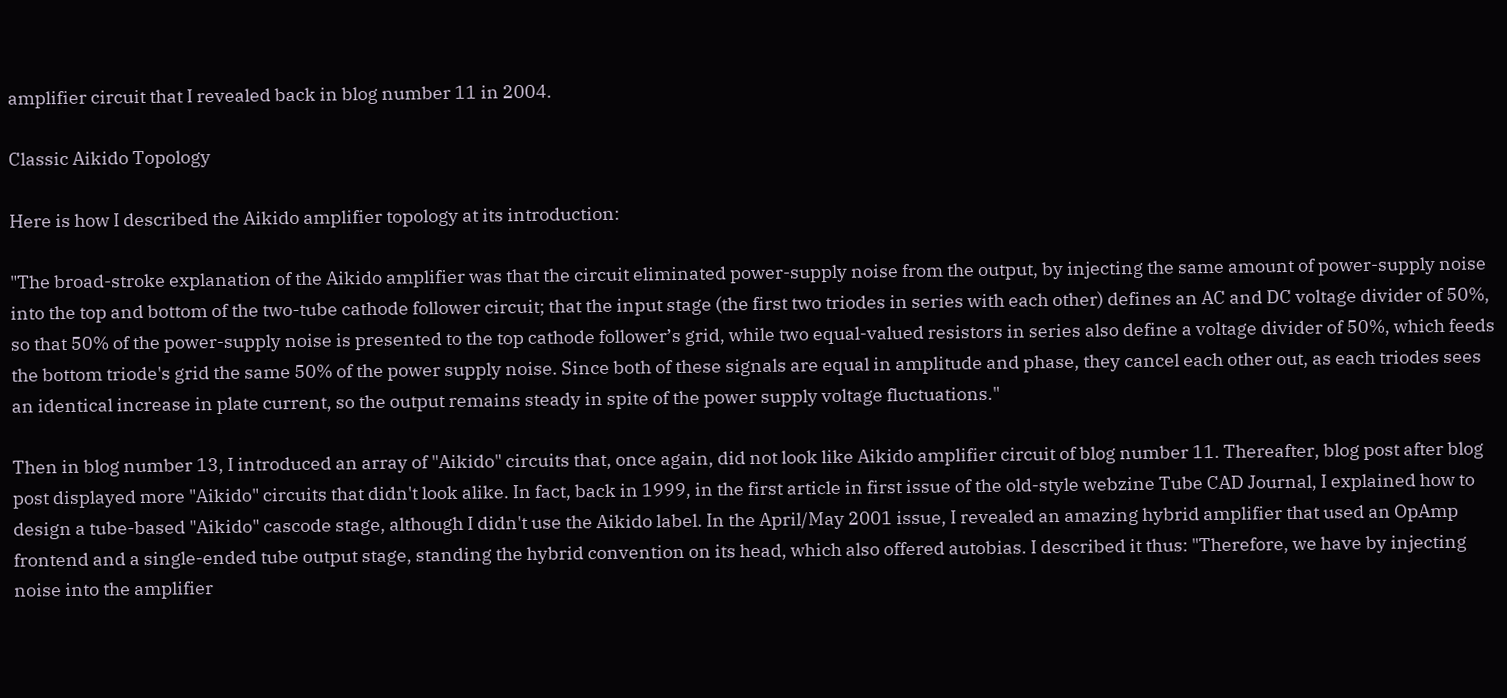amplifier circuit that I revealed back in blog number 11 in 2004.

Classic Aikido Topology

Here is how I described the Aikido amplifier topology at its introduction:

"The broad-stroke explanation of the Aikido amplifier was that the circuit eliminated power-supply noise from the output, by injecting the same amount of power-supply noise into the top and bottom of the two-tube cathode follower circuit; that the input stage (the first two triodes in series with each other) defines an AC and DC voltage divider of 50%, so that 50% of the power-supply noise is presented to the top cathode follower’s grid, while two equal-valued resistors in series also define a voltage divider of 50%, which feeds the bottom triode's grid the same 50% of the power supply noise. Since both of these signals are equal in amplitude and phase, they cancel each other out, as each triodes sees an identical increase in plate current, so the output remains steady in spite of the power supply voltage fluctuations."

Then in blog number 13, I introduced an array of "Aikido" circuits that, once again, did not look like Aikido amplifier circuit of blog number 11. Thereafter, blog post after blog post displayed more "Aikido" circuits that didn't look alike. In fact, back in 1999, in the first article in first issue of the old-style webzine Tube CAD Journal, I explained how to design a tube-based "Aikido" cascode stage, although I didn't use the Aikido label. In the April/May 2001 issue, I revealed an amazing hybrid amplifier that used an OpAmp frontend and a single-ended tube output stage, standing the hybrid convention on its head, which also offered autobias. I described it thus: "Therefore, we have by injecting noise into the amplifier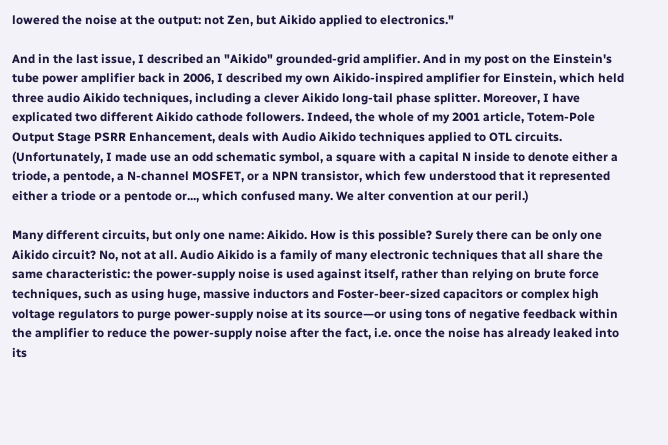lowered the noise at the output: not Zen, but Aikido applied to electronics."

And in the last issue, I described an "Aikido" grounded-grid amplifier. And in my post on the Einstein's tube power amplifier back in 2006, I described my own Aikido-inspired amplifier for Einstein, which held three audio Aikido techniques, including a clever Aikido long-tail phase splitter. Moreover, I have explicated two different Aikido cathode followers. Indeed, the whole of my 2001 article, Totem-Pole Output Stage PSRR Enhancement, deals with Audio Aikido techniques applied to OTL circuits. (Unfortunately, I made use an odd schematic symbol, a square with a capital N inside to denote either a triode, a pentode, a N-channel MOSFET, or a NPN transistor, which few understood that it represented either a triode or a pentode or..., which confused many. We alter convention at our peril.)

Many different circuits, but only one name: Aikido. How is this possible? Surely there can be only one Aikido circuit? No, not at all. Audio Aikido is a family of many electronic techniques that all share the same characteristic: the power-supply noise is used against itself, rather than relying on brute force techniques, such as using huge, massive inductors and Foster-beer-sized capacitors or complex high voltage regulators to purge power-supply noise at its source—or using tons of negative feedback within the amplifier to reduce the power-supply noise after the fact, i.e. once the noise has already leaked into its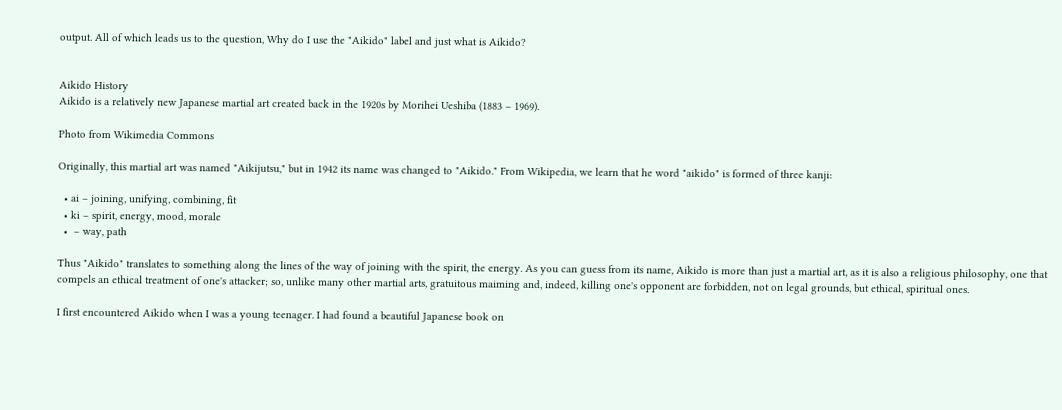output. All of which leads us to the question, Why do I use the "Aikido" label and just what is Aikido?


Aikido History
Aikido is a relatively new Japanese martial art created back in the 1920s by Morihei Ueshiba (1883 – 1969).

Photo from Wikimedia Commons

Originally, this martial art was named "Aikijutsu," but in 1942 its name was changed to "Aikido." From Wikipedia, we learn that he word "aikido" is formed of three kanji:

  • ai – joining, unifying, combining, fit
  • ki – spirit, energy, mood, morale
  •  – way, path

Thus "Aikido" translates to something along the lines of the way of joining with the spirit, the energy. As you can guess from its name, Aikido is more than just a martial art, as it is also a religious philosophy, one that compels an ethical treatment of one's attacker; so, unlike many other martial arts, gratuitous maiming and, indeed, killing one's opponent are forbidden, not on legal grounds, but ethical, spiritual ones.

I first encountered Aikido when I was a young teenager. I had found a beautiful Japanese book on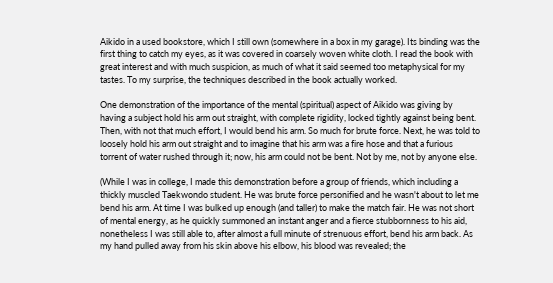Aikido in a used bookstore, which I still own (somewhere in a box in my garage). Its binding was the first thing to catch my eyes, as it was covered in coarsely woven white cloth. I read the book with great interest and with much suspicion, as much of what it said seemed too metaphysical for my tastes. To my surprise, the techniques described in the book actually worked.

One demonstration of the importance of the mental (spiritual) aspect of Aikido was giving by having a subject hold his arm out straight, with complete rigidity, locked tightly against being bent. Then, with not that much effort, I would bend his arm. So much for brute force. Next, he was told to loosely hold his arm out straight and to imagine that his arm was a fire hose and that a furious torrent of water rushed through it; now, his arm could not be bent. Not by me, not by anyone else.

(While I was in college, I made this demonstration before a group of friends, which including a thickly muscled Taekwondo student. He was brute force personified and he wasn't about to let me bend his arm. At time I was bulked up enough (and taller) to make the match fair. He was not short of mental energy, as he quickly summoned an instant anger and a fierce stubbornness to his aid, nonetheless I was still able to, after almost a full minute of strenuous effort, bend his arm back. As my hand pulled away from his skin above his elbow, his blood was revealed; the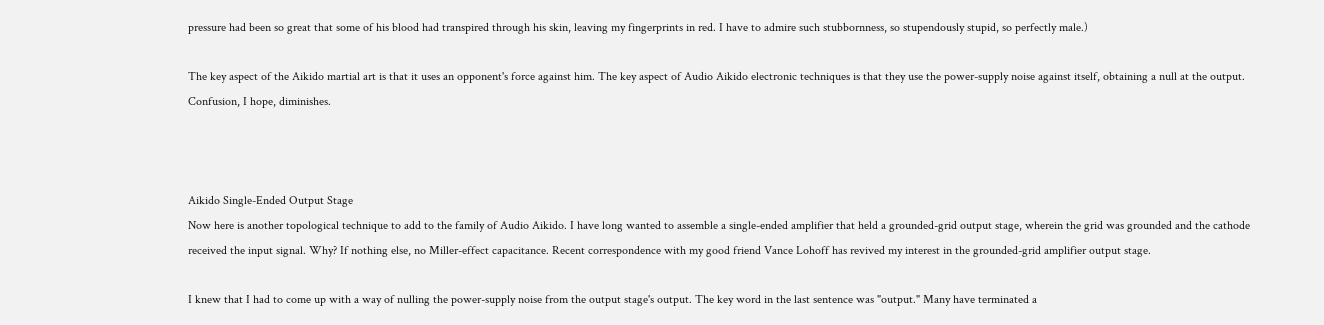pressure had been so great that some of his blood had transpired through his skin, leaving my fingerprints in red. I have to admire such stubbornness, so stupendously stupid, so perfectly male.)

The key aspect of the Aikido martial art is that it uses an opponent's force against him. The key aspect of Audio Aikido electronic techniques is that they use the power-supply noise against itself, obtaining a null at the output. Confusion, I hope, diminishes.



Aikido Single-Ended Output Stage
Now here is another topological technique to add to the family of Audio Aikido. I have long wanted to assemble a single-ended amplifier that held a grounded-grid output stage, wherein the grid was grounded and the cathode received the input signal. Why? If nothing else, no Miller-effect capacitance. Recent correspondence with my good friend Vance Lohoff has revived my interest in the grounded-grid amplifier output stage.

I knew that I had to come up with a way of nulling the power-supply noise from the output stage's output. The key word in the last sentence was "output." Many have terminated a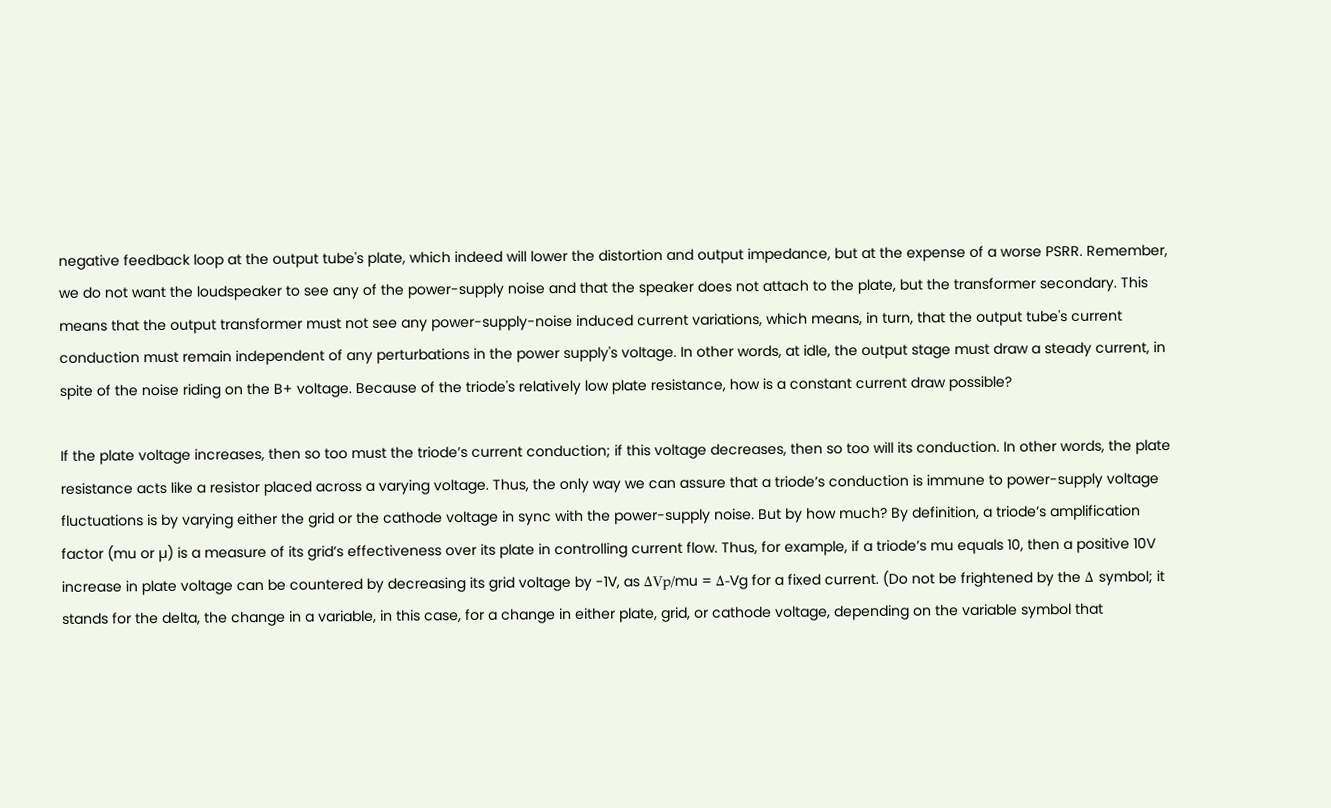negative feedback loop at the output tube's plate, which indeed will lower the distortion and output impedance, but at the expense of a worse PSRR. Remember, we do not want the loudspeaker to see any of the power-supply noise and that the speaker does not attach to the plate, but the transformer secondary. This means that the output transformer must not see any power-supply-noise induced current variations, which means, in turn, that the output tube's current conduction must remain independent of any perturbations in the power supply's voltage. In other words, at idle, the output stage must draw a steady current, in spite of the noise riding on the B+ voltage. Because of the triode's relatively low plate resistance, how is a constant current draw possible?

If the plate voltage increases, then so too must the triode’s current conduction; if this voltage decreases, then so too will its conduction. In other words, the plate resistance acts like a resistor placed across a varying voltage. Thus, the only way we can assure that a triode’s conduction is immune to power-supply voltage fluctuations is by varying either the grid or the cathode voltage in sync with the power-supply noise. But by how much? By definition, a triode’s amplification factor (mu or µ) is a measure of its grid’s effectiveness over its plate in controlling current flow. Thus, for example, if a triode’s mu equals 10, then a positive 10V increase in plate voltage can be countered by decreasing its grid voltage by -1V, as ΔVp/mu = Δ-Vg for a fixed current. (Do not be frightened by the Δ symbol; it stands for the delta, the change in a variable, in this case, for a change in either plate, grid, or cathode voltage, depending on the variable symbol that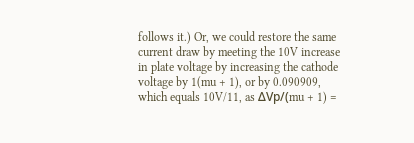follows it.) Or, we could restore the same current draw by meeting the 10V increase in plate voltage by increasing the cathode voltage by 1(mu + 1), or by 0.090909, which equals 10V/11, as ΔVp/(mu + 1) =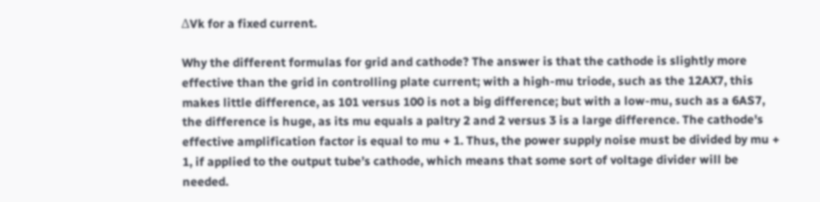ΔVk for a fixed current.

Why the different formulas for grid and cathode? The answer is that the cathode is slightly more effective than the grid in controlling plate current; with a high-mu triode, such as the 12AX7, this makes little difference, as 101 versus 100 is not a big difference; but with a low-mu, such as a 6AS7, the difference is huge, as its mu equals a paltry 2 and 2 versus 3 is a large difference. The cathode's effective amplification factor is equal to mu + 1. Thus, the power supply noise must be divided by mu + 1, if applied to the output tube’s cathode, which means that some sort of voltage divider will be needed.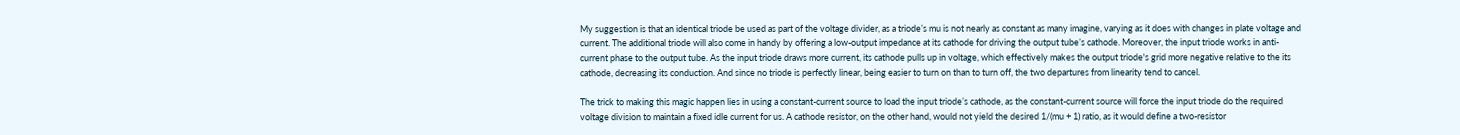My suggestion is that an identical triode be used as part of the voltage divider, as a triode’s mu is not nearly as constant as many imagine, varying as it does with changes in plate voltage and current. The additional triode will also come in handy by offering a low-output impedance at its cathode for driving the output tube’s cathode. Moreover, the input triode works in anti-current phase to the output tube. As the input triode draws more current, its cathode pulls up in voltage, which effectively makes the output triode's grid more negative relative to the its cathode, decreasing its conduction. And since no triode is perfectly linear, being easier to turn on than to turn off, the two departures from linearity tend to cancel.

The trick to making this magic happen lies in using a constant-current source to load the input triode’s cathode, as the constant-current source will force the input triode do the required voltage division to maintain a fixed idle current for us. A cathode resistor, on the other hand, would not yield the desired 1/(mu + 1) ratio, as it would define a two-resistor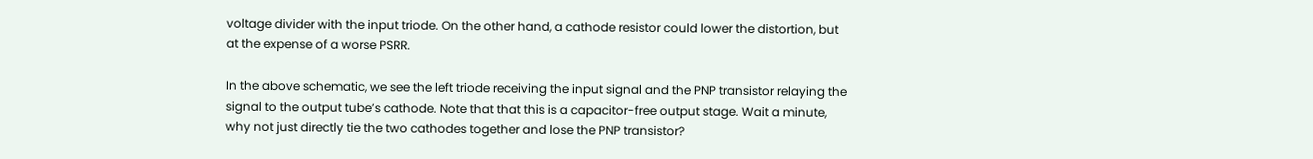voltage divider with the input triode. On the other hand, a cathode resistor could lower the distortion, but at the expense of a worse PSRR.

In the above schematic, we see the left triode receiving the input signal and the PNP transistor relaying the signal to the output tube’s cathode. Note that that this is a capacitor-free output stage. Wait a minute, why not just directly tie the two cathodes together and lose the PNP transistor?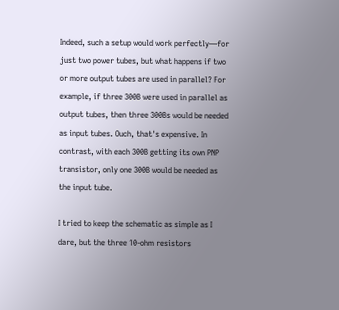Indeed, such a setup would work perfectly—for just two power tubes, but what happens if two or more output tubes are used in parallel? For example, if three 300B were used in parallel as output tubes, then three 300Bs would be needed as input tubes. Ouch, that's expensive. In contrast, with each 300B getting its own PNP transistor, only one 300B would be needed as the input tube.

I tried to keep the schematic as simple as I dare, but the three 10-ohm resistors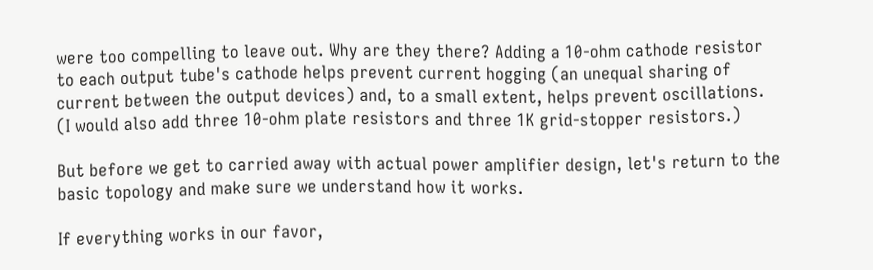were too compelling to leave out. Why are they there? Adding a 10-ohm cathode resistor to each output tube's cathode helps prevent current hogging (an unequal sharing of current between the output devices) and, to a small extent, helps prevent oscillations. (I would also add three 10-ohm plate resistors and three 1K grid-stopper resistors.)

But before we get to carried away with actual power amplifier design, let's return to the basic topology and make sure we understand how it works.

If everything works in our favor,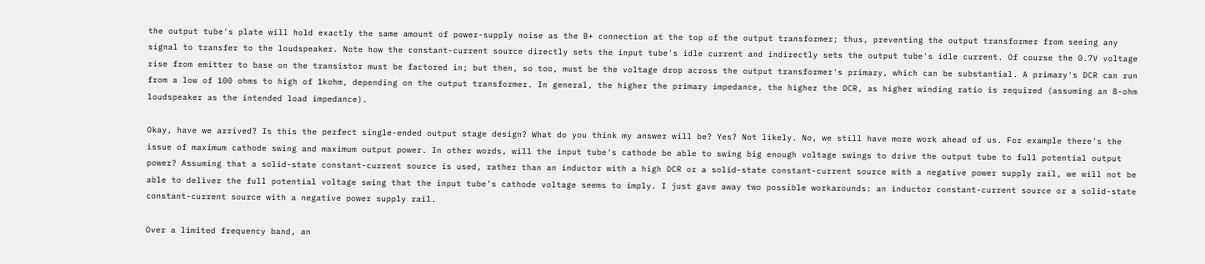the output tube's plate will hold exactly the same amount of power-supply noise as the B+ connection at the top of the output transformer; thus, preventing the output transformer from seeing any signal to transfer to the loudspeaker. Note how the constant-current source directly sets the input tube's idle current and indirectly sets the output tube's idle current. Of course the 0.7V voltage rise from emitter to base on the transistor must be factored in; but then, so too, must be the voltage drop across the output transformer's primary, which can be substantial. A primary's DCR can run from a low of 100 ohms to high of 1kohm, depending on the output transformer. In general, the higher the primary impedance, the higher the DCR, as higher winding ratio is required (assuming an 8-ohm loudspeaker as the intended load impedance).

Okay, have we arrived? Is this the perfect single-ended output stage design? What do you think my answer will be? Yes? Not likely. No, we still have more work ahead of us. For example there's the issue of maximum cathode swing and maximum output power. In other words, will the input tube's cathode be able to swing big enough voltage swings to drive the output tube to full potential output power? Assuming that a solid-state constant-current source is used, rather than an inductor with a high DCR or a solid-state constant-current source with a negative power supply rail, we will not be able to deliver the full potential voltage swing that the input tube's cathode voltage seems to imply. I just gave away two possible workarounds: an inductor constant-current source or a solid-state constant-current source with a negative power supply rail.

Over a limited frequency band, an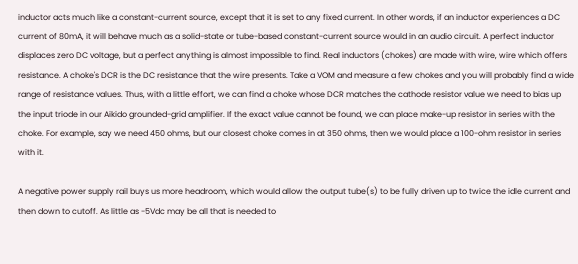inductor acts much like a constant-current source, except that it is set to any fixed current. In other words, if an inductor experiences a DC current of 80mA, it will behave much as a solid-state or tube-based constant-current source would in an audio circuit. A perfect inductor displaces zero DC voltage, but a perfect anything is almost impossible to find. Real inductors (chokes) are made with wire, wire which offers resistance. A choke's DCR is the DC resistance that the wire presents. Take a VOM and measure a few chokes and you will probably find a wide range of resistance values. Thus, with a little effort, we can find a choke whose DCR matches the cathode resistor value we need to bias up the input triode in our Aikido grounded-grid amplifier. If the exact value cannot be found, we can place make-up resistor in series with the choke. For example, say we need 450 ohms, but our closest choke comes in at 350 ohms, then we would place a 100-ohm resistor in series with it.

A negative power supply rail buys us more headroom, which would allow the output tube(s) to be fully driven up to twice the idle current and then down to cutoff. As little as -5Vdc may be all that is needed to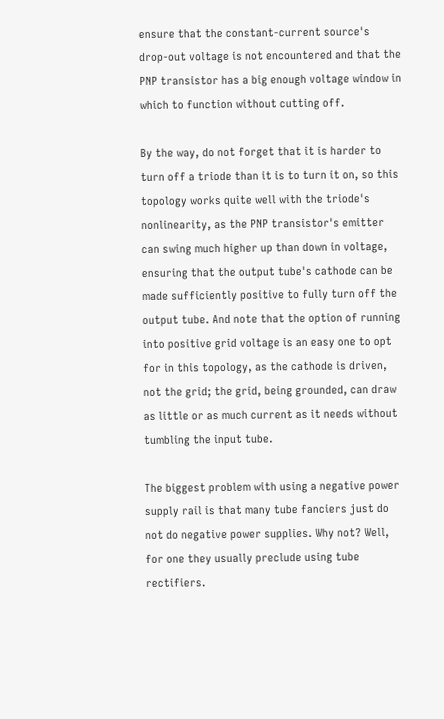ensure that the constant-current source's drop-out voltage is not encountered and that the PNP transistor has a big enough voltage window in which to function without cutting off.

By the way, do not forget that it is harder to turn off a triode than it is to turn it on, so this topology works quite well with the triode's nonlinearity, as the PNP transistor's emitter can swing much higher up than down in voltage, ensuring that the output tube's cathode can be made sufficiently positive to fully turn off the output tube. And note that the option of running into positive grid voltage is an easy one to opt for in this topology, as the cathode is driven, not the grid; the grid, being grounded, can draw as little or as much current as it needs without tumbling the input tube.

The biggest problem with using a negative power supply rail is that many tube fanciers just do not do negative power supplies. Why not? Well, for one they usually preclude using tube rectifiers.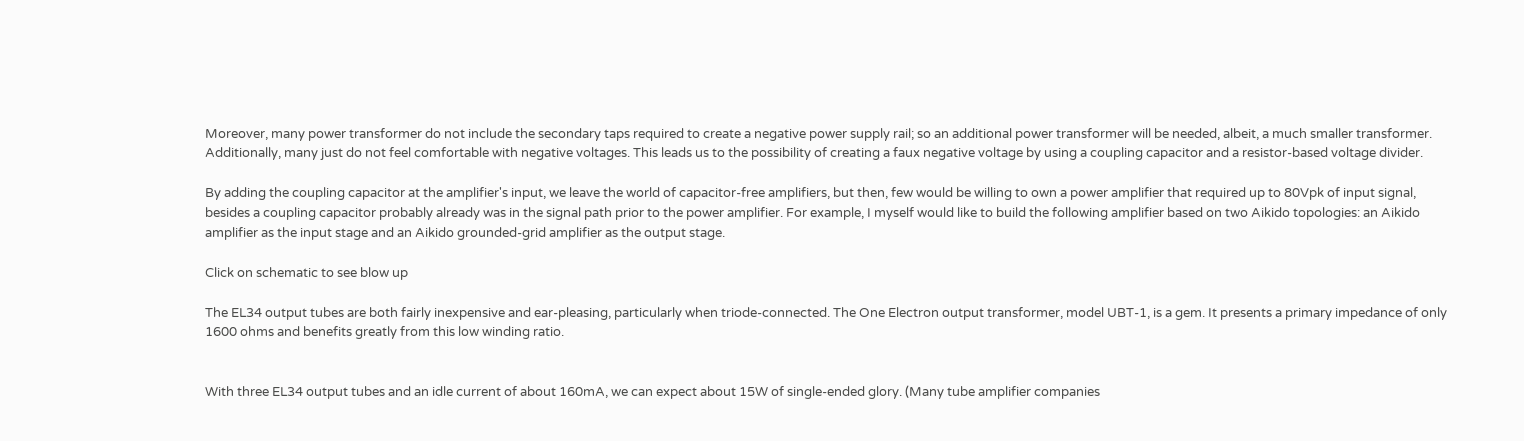Moreover, many power transformer do not include the secondary taps required to create a negative power supply rail; so an additional power transformer will be needed, albeit, a much smaller transformer. Additionally, many just do not feel comfortable with negative voltages. This leads us to the possibility of creating a faux negative voltage by using a coupling capacitor and a resistor-based voltage divider.

By adding the coupling capacitor at the amplifier's input, we leave the world of capacitor-free amplifiers, but then, few would be willing to own a power amplifier that required up to 80Vpk of input signal, besides a coupling capacitor probably already was in the signal path prior to the power amplifier. For example, I myself would like to build the following amplifier based on two Aikido topologies: an Aikido amplifier as the input stage and an Aikido grounded-grid amplifier as the output stage.

Click on schematic to see blow up

The EL34 output tubes are both fairly inexpensive and ear-pleasing, particularly when triode-connected. The One Electron output transformer, model UBT-1, is a gem. It presents a primary impedance of only 1600 ohms and benefits greatly from this low winding ratio.


With three EL34 output tubes and an idle current of about 160mA, we can expect about 15W of single-ended glory. (Many tube amplifier companies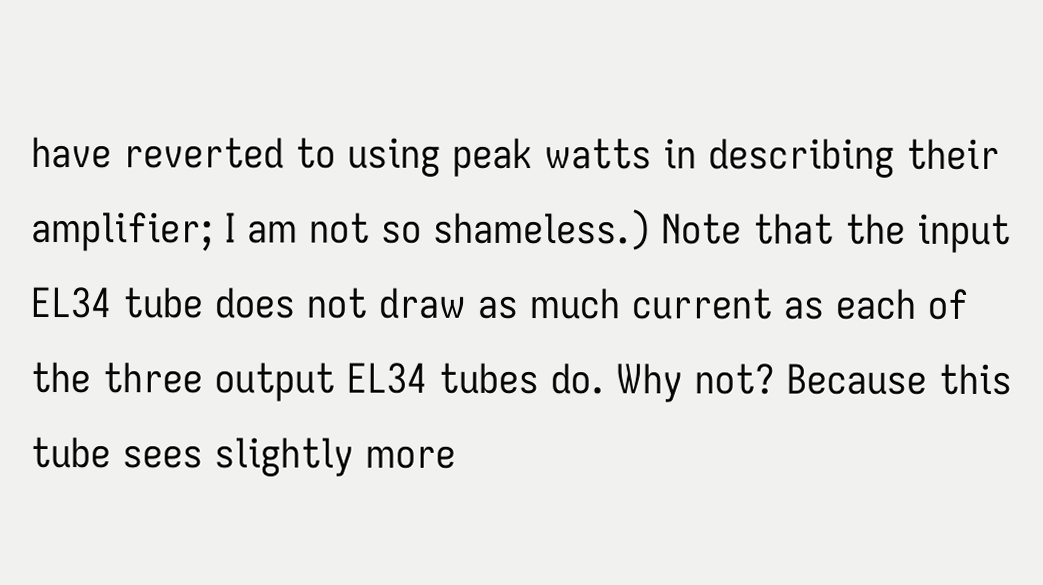have reverted to using peak watts in describing their amplifier; I am not so shameless.) Note that the input EL34 tube does not draw as much current as each of the three output EL34 tubes do. Why not? Because this tube sees slightly more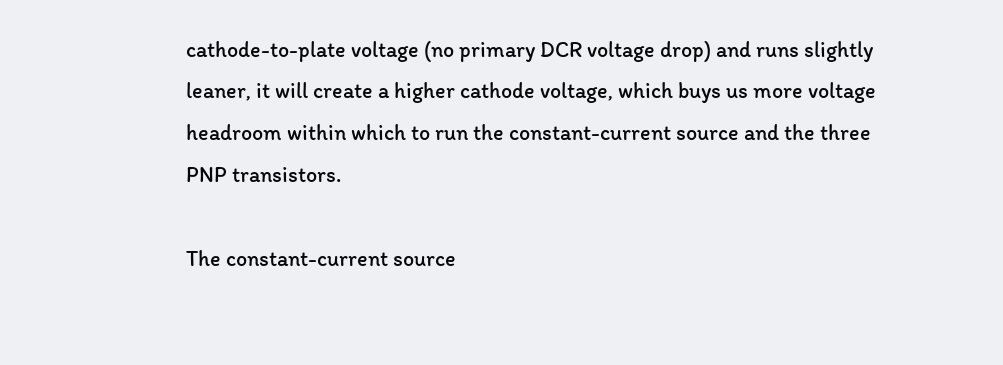cathode-to-plate voltage (no primary DCR voltage drop) and runs slightly leaner, it will create a higher cathode voltage, which buys us more voltage headroom within which to run the constant-current source and the three PNP transistors.

The constant-current source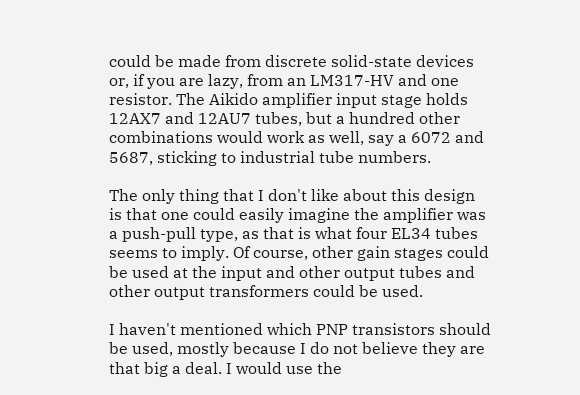could be made from discrete solid-state devices or, if you are lazy, from an LM317-HV and one resistor. The Aikido amplifier input stage holds 12AX7 and 12AU7 tubes, but a hundred other combinations would work as well, say a 6072 and 5687, sticking to industrial tube numbers.

The only thing that I don't like about this design is that one could easily imagine the amplifier was a push-pull type, as that is what four EL34 tubes seems to imply. Of course, other gain stages could be used at the input and other output tubes and other output transformers could be used.

I haven't mentioned which PNP transistors should be used, mostly because I do not believe they are that big a deal. I would use the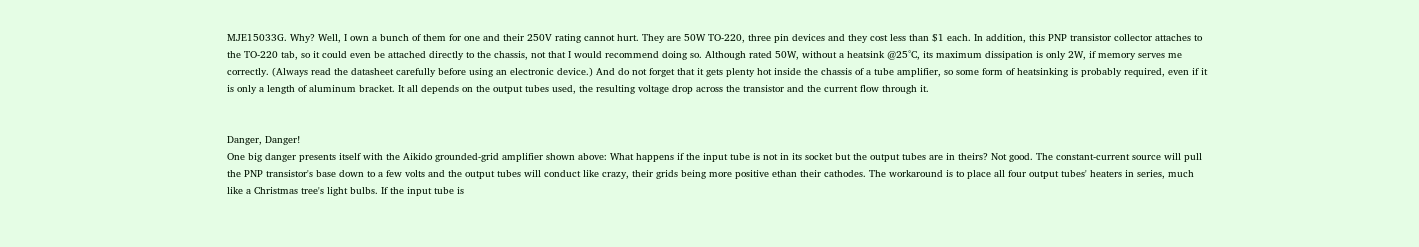MJE15033G. Why? Well, I own a bunch of them for one and their 250V rating cannot hurt. They are 50W TO-220, three pin devices and they cost less than $1 each. In addition, this PNP transistor collector attaches to the TO-220 tab, so it could even be attached directly to the chassis, not that I would recommend doing so. Although rated 50W, without a heatsink @25°C, its maximum dissipation is only 2W, if memory serves me correctly. (Always read the datasheet carefully before using an electronic device.) And do not forget that it gets plenty hot inside the chassis of a tube amplifier, so some form of heatsinking is probably required, even if it is only a length of aluminum bracket. It all depends on the output tubes used, the resulting voltage drop across the transistor and the current flow through it.


Danger, Danger!
One big danger presents itself with the Aikido grounded-grid amplifier shown above: What happens if the input tube is not in its socket but the output tubes are in theirs? Not good. The constant-current source will pull the PNP transistor's base down to a few volts and the output tubes will conduct like crazy, their grids being more positive ethan their cathodes. The workaround is to place all four output tubes' heaters in series, much like a Christmas tree's light bulbs. If the input tube is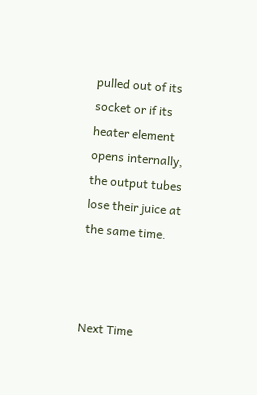pulled out of its socket or if its heater element opens internally, the output tubes lose their juice at the same time.



Next Time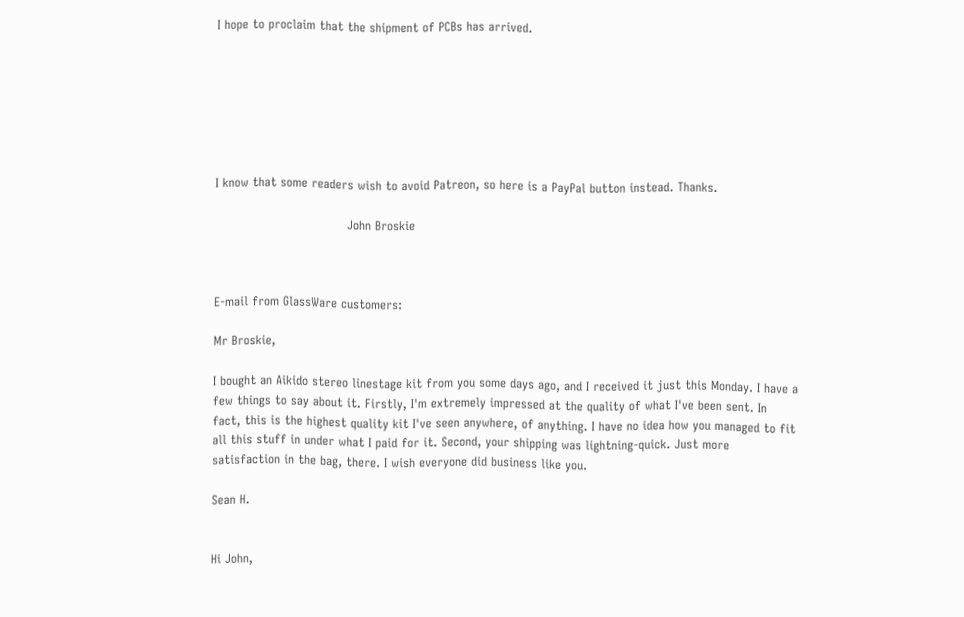I hope to proclaim that the shipment of PCBs has arrived.







I know that some readers wish to avoid Patreon, so here is a PayPal button instead. Thanks.

                                 John Broskie



E-mail from GlassWare customers:

Mr Broskie,

I bought an Aikido stereo linestage kit from you some days ago, and I received it just this Monday. I have a few things to say about it. Firstly, I'm extremely impressed at the quality of what I've been sent. In fact, this is the highest quality kit I've seen anywhere, of anything. I have no idea how you managed to fit all this stuff in under what I paid for it. Second, your shipping was lightning-quick. Just more satisfaction in the bag, there. I wish everyone did business like you.

Sean H.


Hi John,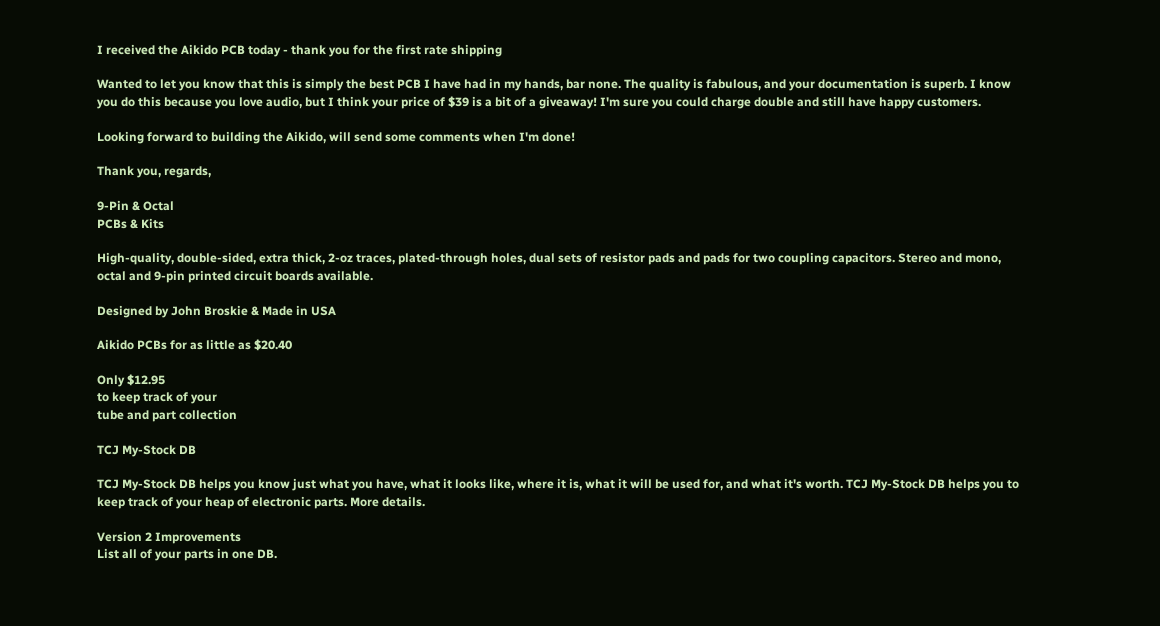I received the Aikido PCB today - thank you for the first rate shipping

Wanted to let you know that this is simply the best PCB I have had in my hands, bar none. The quality is fabulous, and your documentation is superb. I know you do this because you love audio, but I think your price of $39 is a bit of a giveaway! I'm sure you could charge double and still have happy customers.

Looking forward to building the Aikido, will send some comments when I'm done!

Thank you, regards,

9-Pin & Octal
PCBs & Kits

High-quality, double-sided, extra thick, 2-oz traces, plated-through holes, dual sets of resistor pads and pads for two coupling capacitors. Stereo and mono, octal and 9-pin printed circuit boards available.

Designed by John Broskie & Made in USA

Aikido PCBs for as little as $20.40

Only $12.95
to keep track of your
tube and part collection

TCJ My-Stock DB

TCJ My-Stock DB helps you know just what you have, what it looks like, where it is, what it will be used for, and what it's worth. TCJ My-Stock DB helps you to keep track of your heap of electronic parts. More details.

Version 2 Improvements
List all of your parts in one DB.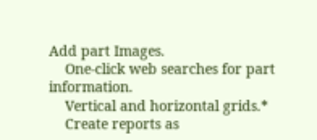Add part Images.
    One-click web searches for part information.
    Vertical and horizontal grids.*
    Create reports as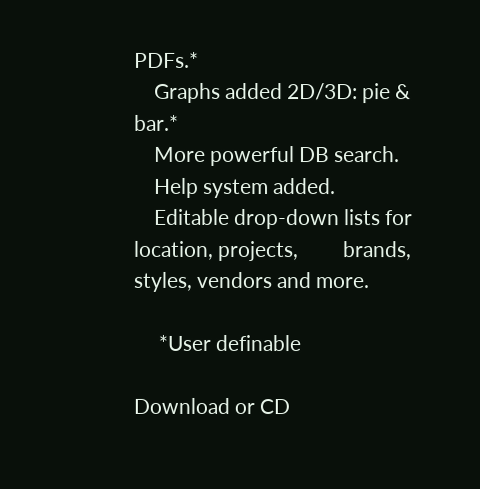PDFs.*
    Graphs added 2D/3D: pie & bar.*
    More powerful DB search.
    Help system added.
    Editable drop-down lists for location, projects,         brands, styles, vendors and more.

     *User definable

Download or CD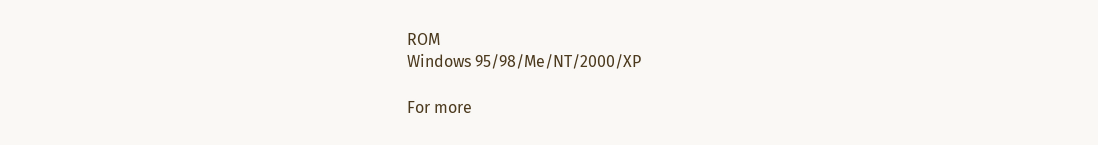ROM
Windows 95/98/Me/NT/2000/XP

For more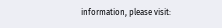information, please visit: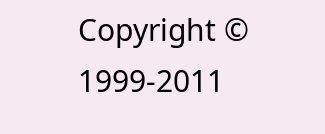Copyright © 1999-2011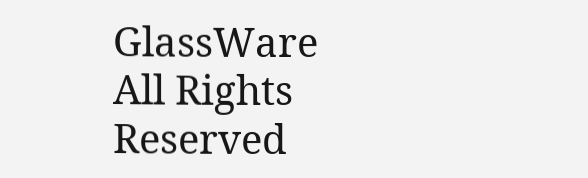GlassWare           All Rights Reserved